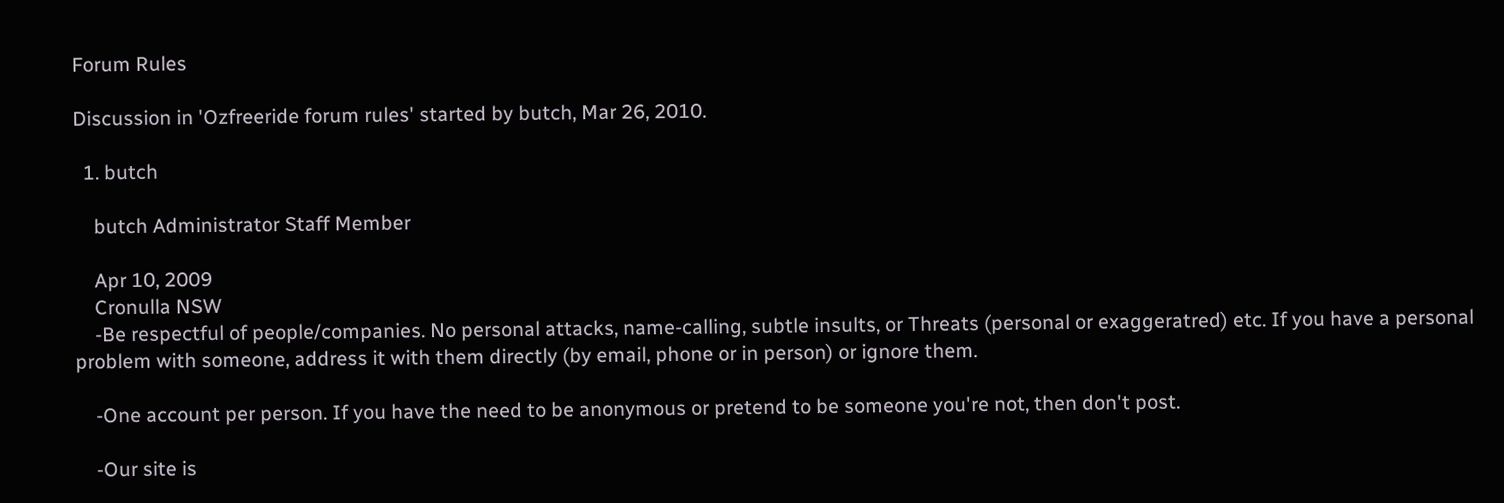Forum Rules

Discussion in 'Ozfreeride forum rules' started by butch, Mar 26, 2010.

  1. butch

    butch Administrator Staff Member

    Apr 10, 2009
    Cronulla NSW
    -Be respectful of people/companies. No personal attacks, name-calling, subtle insults, or Threats (personal or exaggeratred) etc. If you have a personal problem with someone, address it with them directly (by email, phone or in person) or ignore them.

    -One account per person. If you have the need to be anonymous or pretend to be someone you're not, then don't post.

    -Our site is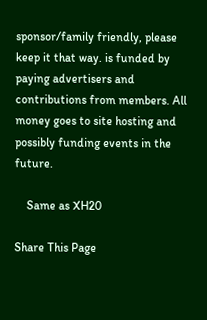sponsor/family friendly, please keep it that way. is funded by paying advertisers and contributions from members. All money goes to site hosting and possibly funding events in the future.

    Same as XH20

Share This Page